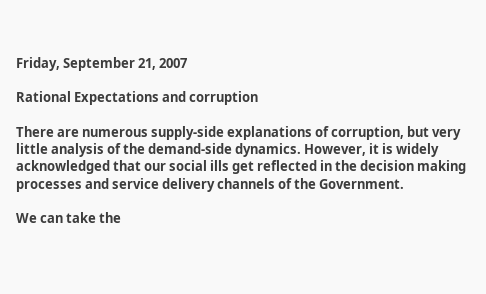Friday, September 21, 2007

Rational Expectations and corruption

There are numerous supply-side explanations of corruption, but very little analysis of the demand-side dynamics. However, it is widely acknowledged that our social ills get reflected in the decision making processes and service delivery channels of the Government.

We can take the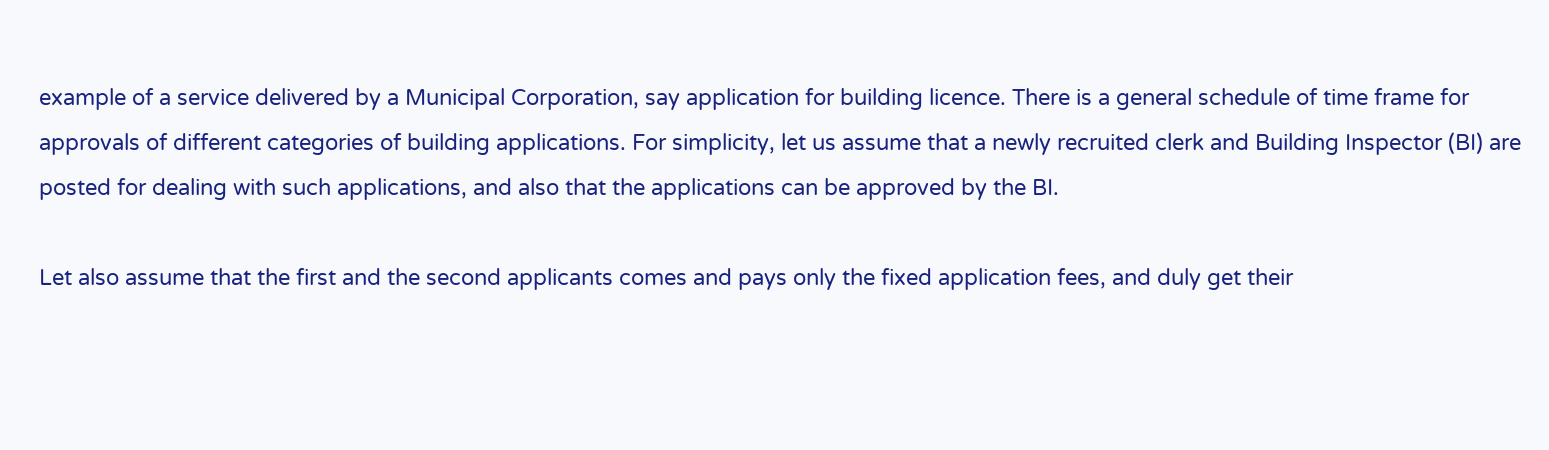example of a service delivered by a Municipal Corporation, say application for building licence. There is a general schedule of time frame for approvals of different categories of building applications. For simplicity, let us assume that a newly recruited clerk and Building Inspector (BI) are posted for dealing with such applications, and also that the applications can be approved by the BI.

Let also assume that the first and the second applicants comes and pays only the fixed application fees, and duly get their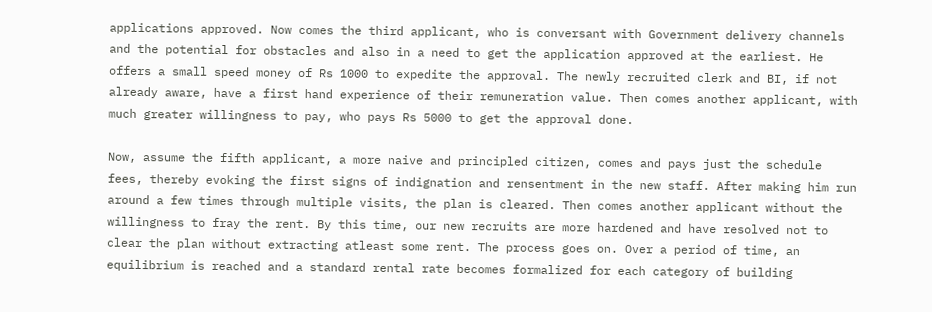applications approved. Now comes the third applicant, who is conversant with Government delivery channels and the potential for obstacles and also in a need to get the application approved at the earliest. He offers a small speed money of Rs 1000 to expedite the approval. The newly recruited clerk and BI, if not already aware, have a first hand experience of their remuneration value. Then comes another applicant, with much greater willingness to pay, who pays Rs 5000 to get the approval done.

Now, assume the fifth applicant, a more naive and principled citizen, comes and pays just the schedule fees, thereby evoking the first signs of indignation and rensentment in the new staff. After making him run around a few times through multiple visits, the plan is cleared. Then comes another applicant without the willingness to fray the rent. By this time, our new recruits are more hardened and have resolved not to clear the plan without extracting atleast some rent. The process goes on. Over a period of time, an equilibrium is reached and a standard rental rate becomes formalized for each category of building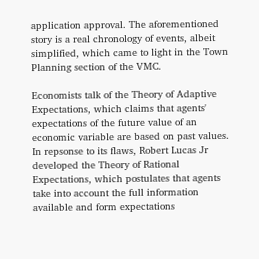application approval. The aforementioned story is a real chronology of events, albeit simplified, which came to light in the Town Planning section of the VMC.

Economists talk of the Theory of Adaptive Expectations, which claims that agents' expectations of the future value of an economic variable are based on past values. In repsonse to its flaws, Robert Lucas Jr developed the Theory of Rational Expectations, which postulates that agents take into account the full information available and form expectations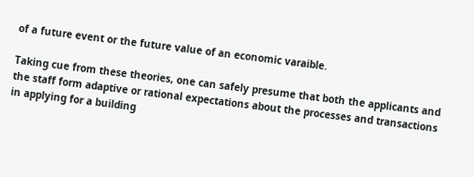of a future event or the future value of an economic varaible.

Taking cue from these theories, one can safely presume that both the applicants and the staff form adaptive or rational expectations about the processes and transactions in applying for a building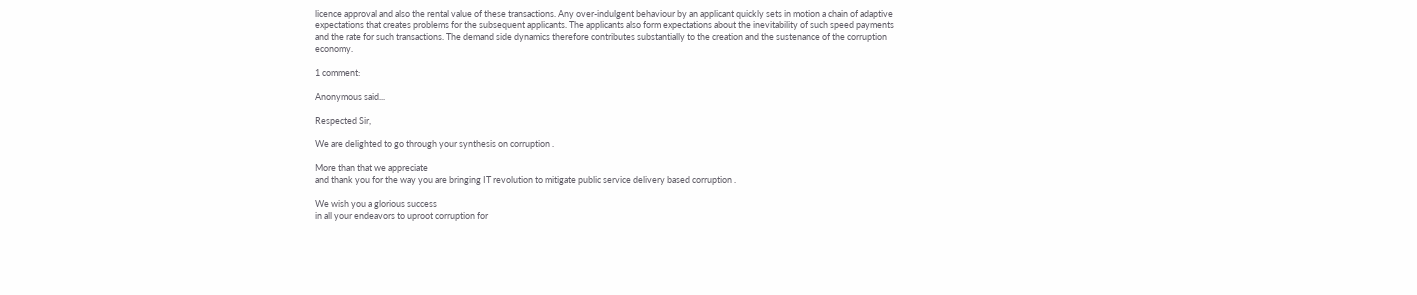licence approval and also the rental value of these transactions. Any over-indulgent behaviour by an applicant quickly sets in motion a chain of adaptive expectations that creates problems for the subsequent applicants. The applicants also form expectations about the inevitability of such speed payments and the rate for such transactions. The demand side dynamics therefore contributes substantially to the creation and the sustenance of the corruption economy.

1 comment:

Anonymous said...

Respected Sir,

We are delighted to go through your synthesis on corruption .

More than that we appreciate
and thank you for the way you are bringing IT revolution to mitigate public service delivery based corruption .

We wish you a glorious success
in all your endeavors to uproot corruption for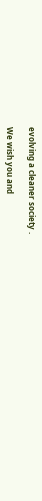evolving a cleaner society .

We wish you and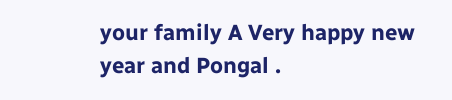your family A Very happy new year and Pongal .